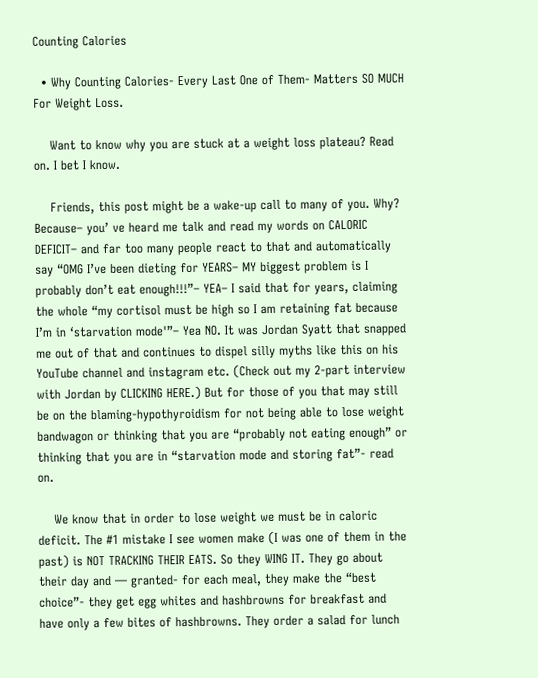Counting Calories

  • Why Counting Calories- Every Last One of Them- Matters SO MUCH For Weight Loss.

    Want to know why you are stuck at a weight loss plateau? Read on. I bet I know.

    Friends, this post might be a wake-up call to many of you. Why? Because– you’ ve heard me talk and read my words on CALORIC DEFICIT– and far too many people react to that and automatically say “OMG I’ve been dieting for YEARS– MY biggest problem is I probably don’t eat enough!!!”– YEA– I said that for years, claiming the whole “my cortisol must be high so I am retaining fat because I’m in ‘starvation mode'”– Yea NO. It was Jordan Syatt that snapped me out of that and continues to dispel silly myths like this on his YouTube channel and instagram etc. (Check out my 2-part interview with Jordan by CLICKING HERE.) But for those of you that may still be on the blaming-hypothyroidism for not being able to lose weight bandwagon or thinking that you are “probably not eating enough” or thinking that you are in “starvation mode and storing fat”- read on.

    We know that in order to lose weight we must be in caloric deficit. The #1 mistake I see women make (I was one of them in the past) is NOT TRACKING THEIR EATS. So they WING IT. They go about their day and — granted- for each meal, they make the “best choice”- they get egg whites and hashbrowns for breakfast and have only a few bites of hashbrowns. They order a salad for lunch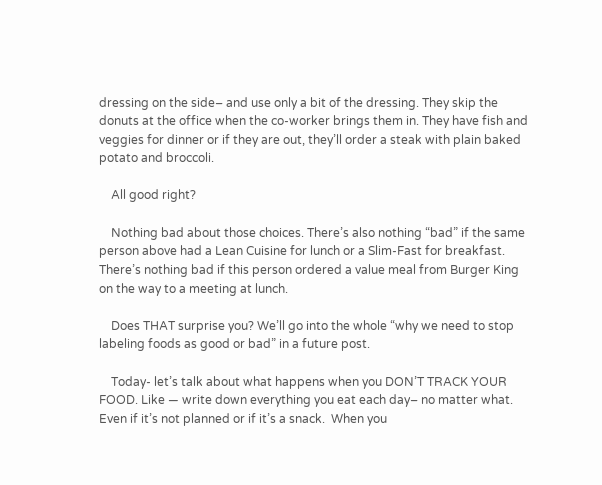dressing on the side– and use only a bit of the dressing. They skip the donuts at the office when the co-worker brings them in. They have fish and veggies for dinner or if they are out, they’ll order a steak with plain baked potato and broccoli.

    All good right?

    Nothing bad about those choices. There’s also nothing “bad” if the same person above had a Lean Cuisine for lunch or a Slim-Fast for breakfast. There’s nothing bad if this person ordered a value meal from Burger King on the way to a meeting at lunch.

    Does THAT surprise you? We’ll go into the whole “why we need to stop labeling foods as good or bad” in a future post.

    Today- let’s talk about what happens when you DON’T TRACK YOUR FOOD. Like — write down everything you eat each day– no matter what. Even if it’s not planned or if it’s a snack.  When you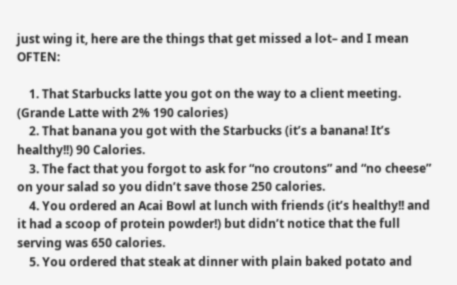just wing it, here are the things that get missed a lot– and I mean OFTEN:

    1. That Starbucks latte you got on the way to a client meeting. (Grande Latte with 2% 190 calories)
    2. That banana you got with the Starbucks (it’s a banana! It’s healthy!!) 90 Calories.
    3. The fact that you forgot to ask for “no croutons” and “no cheese” on your salad so you didn’t save those 250 calories.
    4. You ordered an Acai Bowl at lunch with friends (it’s healthy!! and it had a scoop of protein powder!) but didn’t notice that the full serving was 650 calories.
    5. You ordered that steak at dinner with plain baked potato and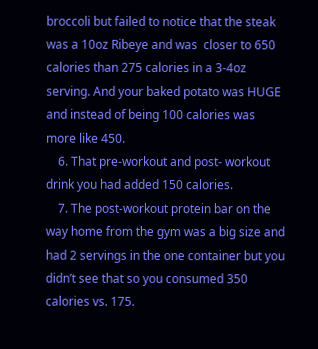broccoli but failed to notice that the steak was a 10oz Ribeye and was  closer to 650 calories than 275 calories in a 3-4oz serving. And your baked potato was HUGE and instead of being 100 calories was more like 450.
    6. That pre-workout and post- workout drink you had added 150 calories.
    7. The post-workout protein bar on the way home from the gym was a big size and had 2 servings in the one container but you didn’t see that so you consumed 350 calories vs. 175.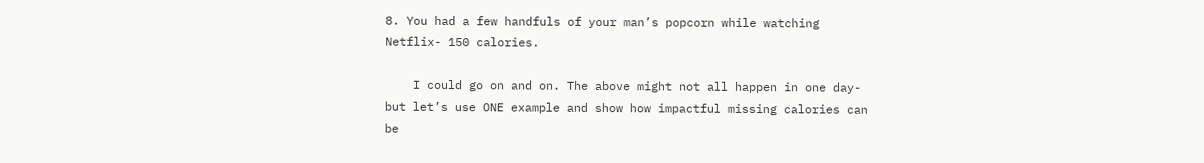8. You had a few handfuls of your man’s popcorn while watching Netflix- 150 calories.

    I could go on and on. The above might not all happen in one day- but let’s use ONE example and show how impactful missing calories can be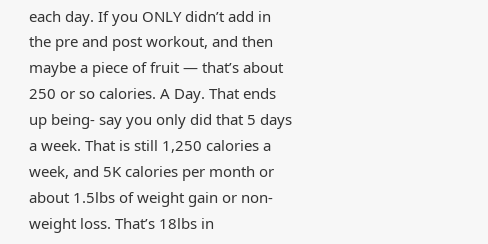each day. If you ONLY didn’t add in the pre and post workout, and then maybe a piece of fruit — that’s about 250 or so calories. A Day. That ends up being- say you only did that 5 days a week. That is still 1,250 calories a week, and 5K calories per month or about 1.5lbs of weight gain or non-weight loss. That’s 18lbs in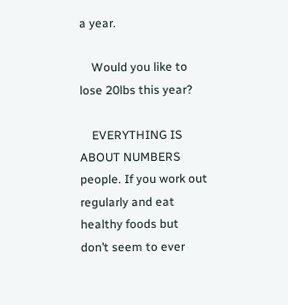a year.

    Would you like to lose 20lbs this year?

    EVERYTHING IS ABOUT NUMBERS people. If you work out regularly and eat healthy foods but don’t seem to ever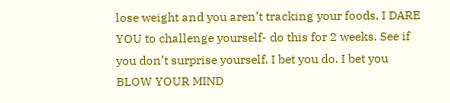lose weight and you aren’t tracking your foods, I DARE YOU to challenge yourself- do this for 2 weeks. See if you don’t surprise yourself. I bet you do. I bet you BLOW YOUR MIND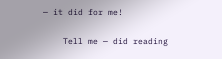— it did for me!

    Tell me — did reading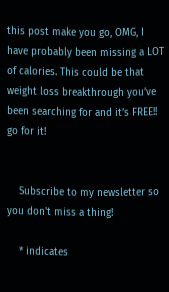this post make you go, OMG, I have probably been missing a LOT of calories. This could be that weight loss breakthrough you’ve been searching for and it’s FREE!! go for it!


    Subscribe to my newsletter so you don't miss a thing!

    * indicates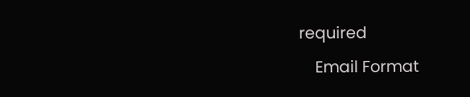required
    Email Format